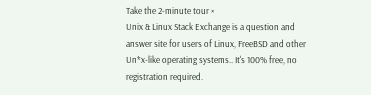Take the 2-minute tour ×
Unix & Linux Stack Exchange is a question and answer site for users of Linux, FreeBSD and other Un*x-like operating systems.. It's 100% free, no registration required.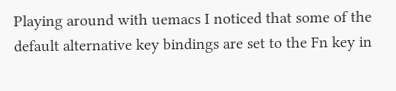Playing around with uemacs I noticed that some of the default alternative key bindings are set to the Fn key in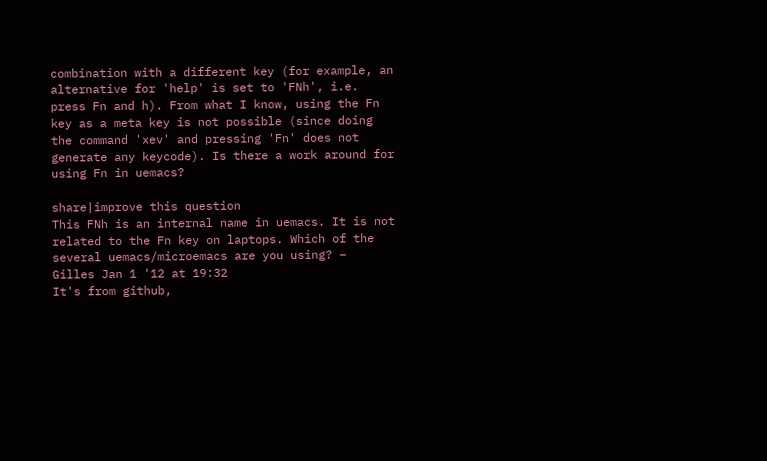combination with a different key (for example, an alternative for 'help' is set to 'FNh', i.e. press Fn and h). From what I know, using the Fn key as a meta key is not possible (since doing the command 'xev' and pressing 'Fn' does not generate any keycode). Is there a work around for using Fn in uemacs?

share|improve this question
This FNh is an internal name in uemacs. It is not related to the Fn key on laptops. Which of the several uemacs/microemacs are you using? –  Gilles Jan 1 '12 at 19:32
It's from github,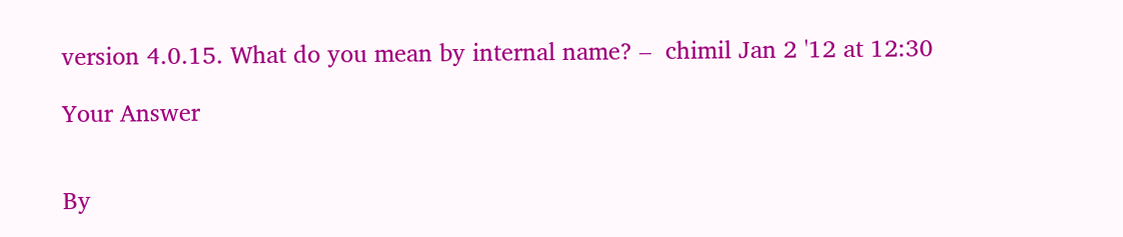version 4.0.15. What do you mean by internal name? –  chimil Jan 2 '12 at 12:30

Your Answer


By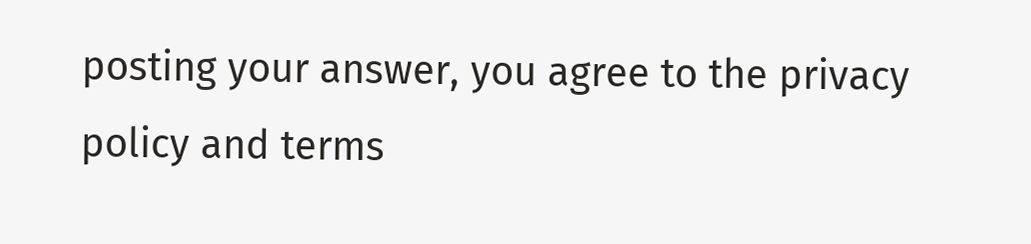posting your answer, you agree to the privacy policy and terms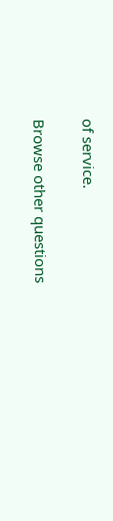of service.

Browse other questions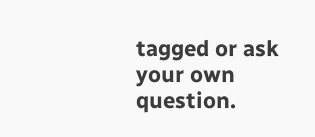tagged or ask your own question.